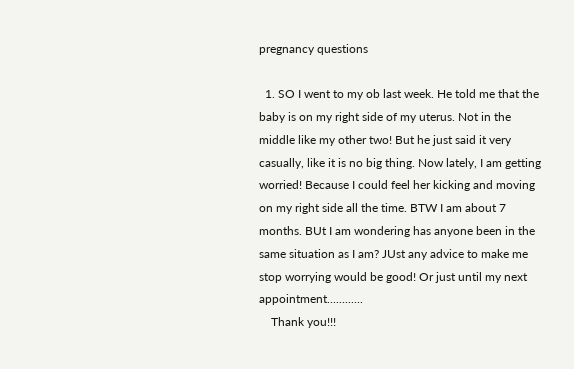pregnancy questions

  1. SO I went to my ob last week. He told me that the baby is on my right side of my uterus. Not in the middle like my other two! But he just said it very casually, like it is no big thing. Now lately, I am getting worried! Because I could feel her kicking and moving on my right side all the time. BTW I am about 7 months. BUt I am wondering has anyone been in the same situation as I am? JUst any advice to make me stop worrying would be good! Or just until my next appointment............
    Thank you!!!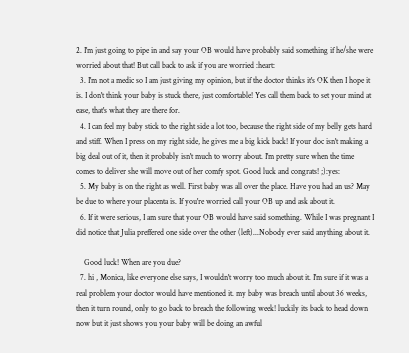2. I'm just going to pipe in and say your OB would have probably said something if he/she were worried about that! But call back to ask if you are worried :heart:
  3. I'm not a medic so I am just giving my opinion, but if the doctor thinks it's OK then I hope it is. I don't think your baby is stuck there, just comfortable! Yes call them back to set your mind at ease, that's what they are there for.
  4. I can feel my baby stick to the right side a lot too, because the right side of my belly gets hard and stiff. When I press on my right side, he gives me a big kick back! If your doc isn't making a big deal out of it, then it probably isn't much to worry about. I'm pretty sure when the time comes to deliver she will move out of her comfy spot. Good luck and congrats! ;):yes:
  5. My baby is on the right as well. First baby was all over the place. Have you had an us? May be due to where your placenta is. If you're worried call your OB up and ask about it.
  6. If it were serious, I am sure that your OB would have said something. While I was pregnant I did notice that Julia preffered one side over the other (left)...Nobody ever said anything about it.

    Good luck! When are you due?
  7. hi , Monica, like everyone else says, I wouldn't worry too much about it. I'm sure if it was a real problem your doctor would have mentioned it. my baby was breach until about 36 weeks, then it turn round, only to go back to breach the following week! luckily its back to head down now but it just shows you your baby will be doing an awful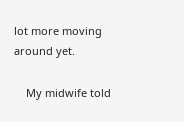lot more moving around yet.

    My midwife told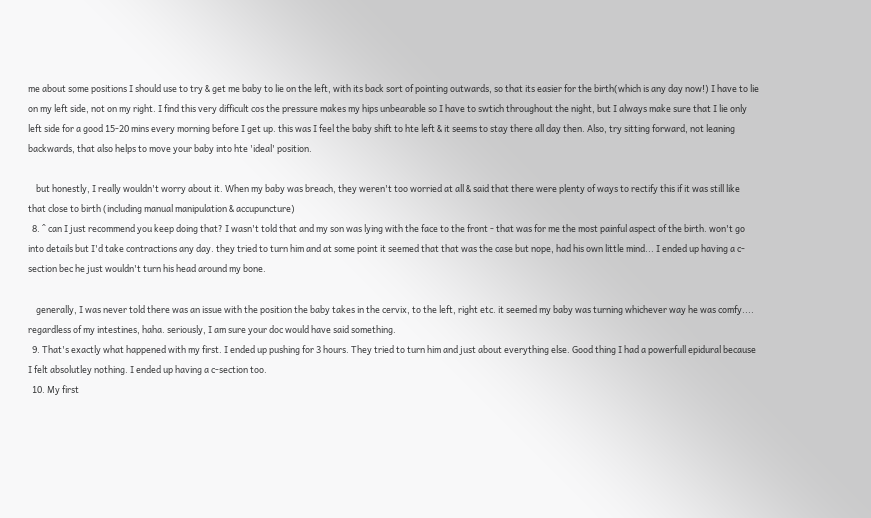me about some positions I should use to try & get me baby to lie on the left, with its back sort of pointing outwards, so that its easier for the birth(which is any day now!) I have to lie on my left side, not on my right. I find this very difficult cos the pressure makes my hips unbearable so I have to swtich throughout the night, but I always make sure that I lie only left side for a good 15-20 mins every morning before I get up. this was I feel the baby shift to hte left & it seems to stay there all day then. Also, try sitting forward, not leaning backwards, that also helps to move your baby into hte 'ideal' position.

    but honestly, I really wouldn't worry about it. When my baby was breach, they weren't too worried at all & said that there were plenty of ways to rectify this if it was still like that close to birth (including manual manipulation & accupuncture)
  8. ^ can I just recommend you keep doing that? I wasn't told that and my son was lying with the face to the front - that was for me the most painful aspect of the birth. won't go into details but I'd take contractions any day. they tried to turn him and at some point it seemed that that was the case but nope, had his own little mind... I ended up having a c-section bec he just wouldn't turn his head around my bone.

    generally, I was never told there was an issue with the position the baby takes in the cervix, to the left, right etc. it seemed my baby was turning whichever way he was comfy.... regardless of my intestines, haha. seriously, I am sure your doc would have said something.
  9. That's exactly what happened with my first. I ended up pushing for 3 hours. They tried to turn him and just about everything else. Good thing I had a powerfull epidural because I felt absolutley nothing. I ended up having a c-section too.
  10. My first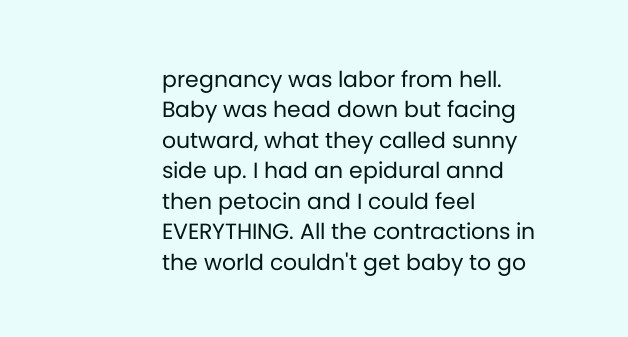pregnancy was labor from hell. Baby was head down but facing outward, what they called sunny side up. I had an epidural annd then petocin and I could feel EVERYTHING. All the contractions in the world couldn't get baby to go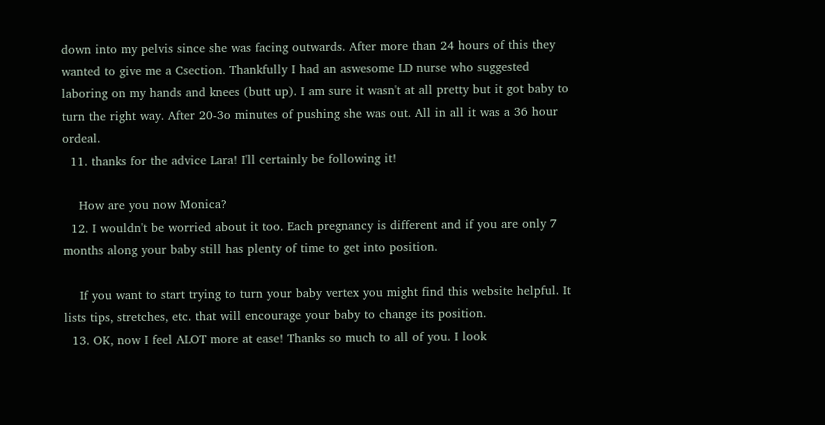down into my pelvis since she was facing outwards. After more than 24 hours of this they wanted to give me a Csection. Thankfully I had an aswesome LD nurse who suggested laboring on my hands and knees (butt up). I am sure it wasn't at all pretty but it got baby to turn the right way. After 20-3o minutes of pushing she was out. All in all it was a 36 hour ordeal.
  11. thanks for the advice Lara! I'll certainly be following it!

    How are you now Monica?
  12. I wouldn't be worried about it too. Each pregnancy is different and if you are only 7 months along your baby still has plenty of time to get into position.

    If you want to start trying to turn your baby vertex you might find this website helpful. It lists tips, stretches, etc. that will encourage your baby to change its position.
  13. OK, now I feel ALOT more at ease! Thanks so much to all of you. I look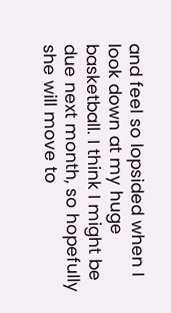and feel so lopsided when I look down at my huge basketball. I think I might be due next month, so hopefully she will move to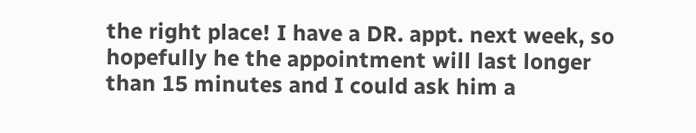the right place! I have a DR. appt. next week, so hopefully he the appointment will last longer than 15 minutes and I could ask him a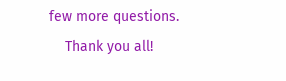few more questions.
    Thank you all!